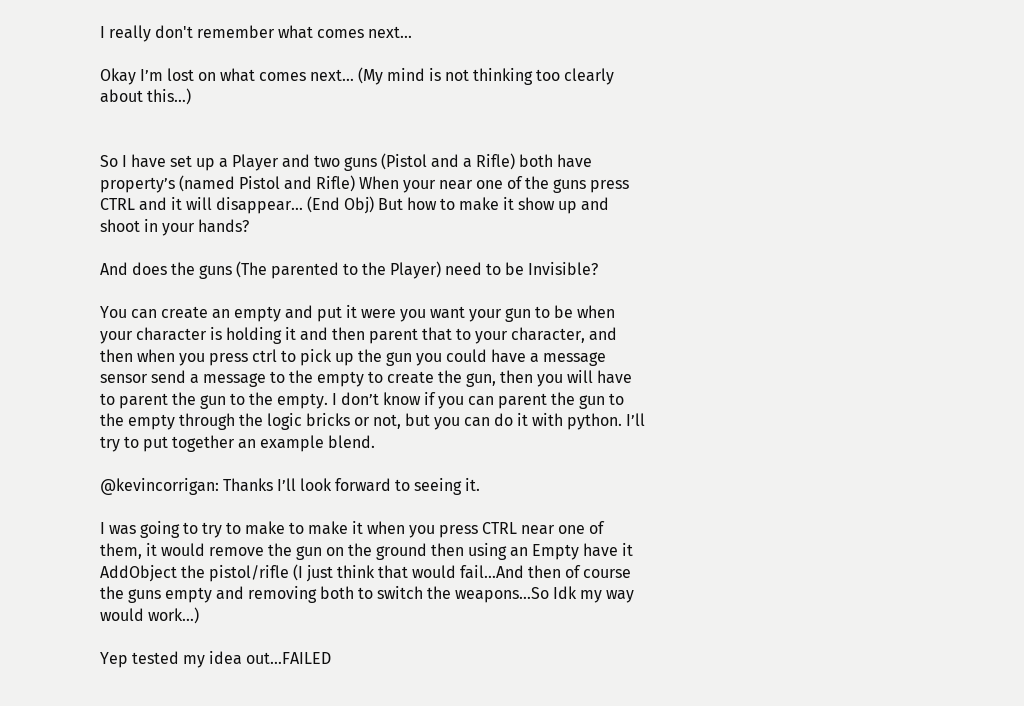I really don't remember what comes next...

Okay I’m lost on what comes next… (My mind is not thinking too clearly about this…)


So I have set up a Player and two guns (Pistol and a Rifle) both have property’s (named Pistol and Rifle) When your near one of the guns press CTRL and it will disappear… (End Obj) But how to make it show up and shoot in your hands?

And does the guns (The parented to the Player) need to be Invisible?

You can create an empty and put it were you want your gun to be when your character is holding it and then parent that to your character, and then when you press ctrl to pick up the gun you could have a message sensor send a message to the empty to create the gun, then you will have to parent the gun to the empty. I don’t know if you can parent the gun to the empty through the logic bricks or not, but you can do it with python. I’ll try to put together an example blend.

@kevincorrigan: Thanks I’ll look forward to seeing it.

I was going to try to make to make it when you press CTRL near one of them, it would remove the gun on the ground then using an Empty have it AddObject the pistol/rifle (I just think that would fail…And then of course the guns empty and removing both to switch the weapons…So Idk my way would work…)

Yep tested my idea out…FAILED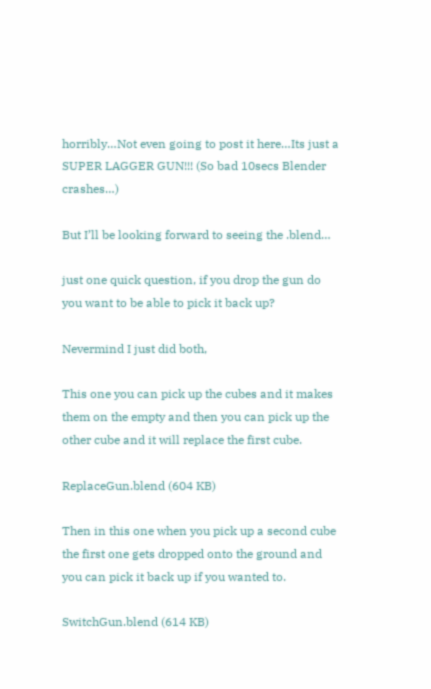horribly…Not even going to post it here…Its just a SUPER LAGGER GUN!!! (So bad 10secs Blender crashes…)

But I’ll be looking forward to seeing the .blend…

just one quick question, if you drop the gun do you want to be able to pick it back up?

Nevermind I just did both,

This one you can pick up the cubes and it makes them on the empty and then you can pick up the other cube and it will replace the first cube.

ReplaceGun.blend (604 KB)

Then in this one when you pick up a second cube the first one gets dropped onto the ground and you can pick it back up if you wanted to.

SwitchGun.blend (614 KB)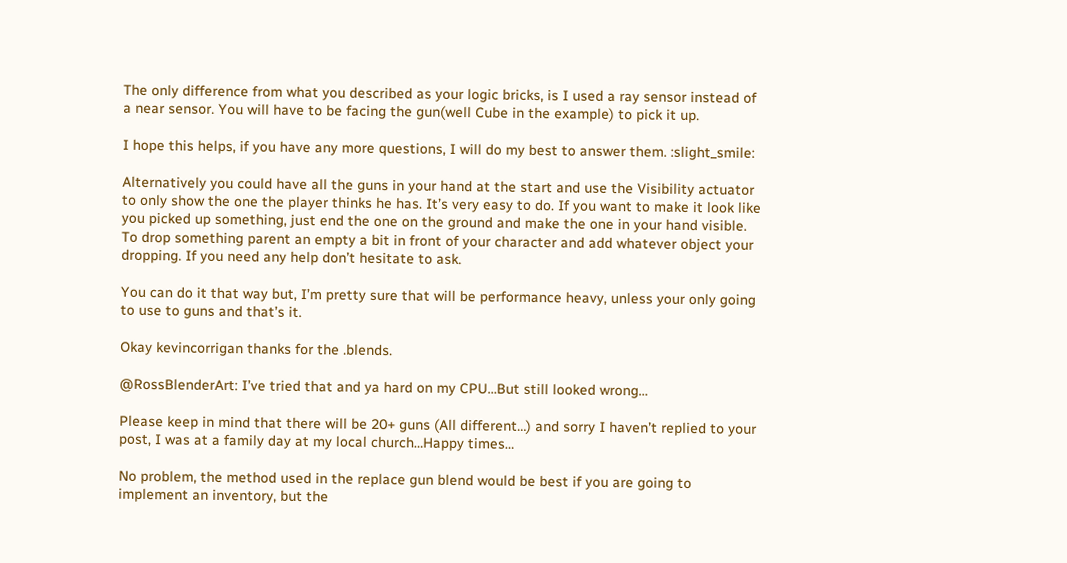The only difference from what you described as your logic bricks, is I used a ray sensor instead of a near sensor. You will have to be facing the gun(well Cube in the example) to pick it up.

I hope this helps, if you have any more questions, I will do my best to answer them. :slight_smile:

Alternatively you could have all the guns in your hand at the start and use the Visibility actuator to only show the one the player thinks he has. It’s very easy to do. If you want to make it look like you picked up something, just end the one on the ground and make the one in your hand visible. To drop something parent an empty a bit in front of your character and add whatever object your dropping. If you need any help don’t hesitate to ask.

You can do it that way but, I’m pretty sure that will be performance heavy, unless your only going to use to guns and that’s it.

Okay kevincorrigan thanks for the .blends.

@RossBlenderArt: I’ve tried that and ya hard on my CPU…But still looked wrong…

Please keep in mind that there will be 20+ guns (All different…) and sorry I haven’t replied to your post, I was at a family day at my local church…Happy times…

No problem, the method used in the replace gun blend would be best if you are going to implement an inventory, but the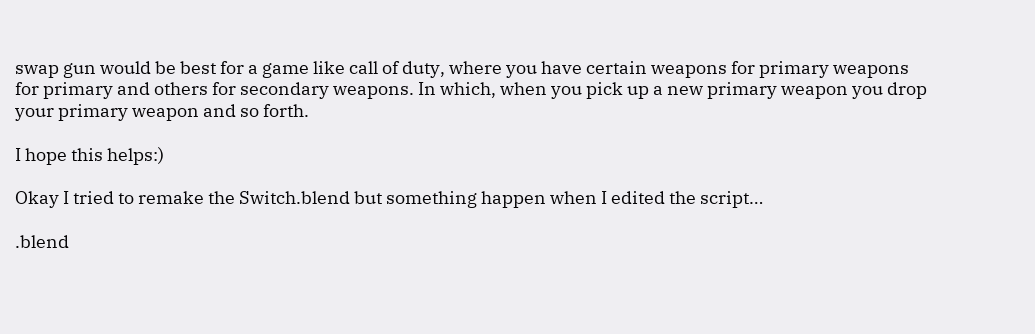swap gun would be best for a game like call of duty, where you have certain weapons for primary weapons for primary and others for secondary weapons. In which, when you pick up a new primary weapon you drop your primary weapon and so forth.

I hope this helps:)

Okay I tried to remake the Switch.blend but something happen when I edited the script…

.blend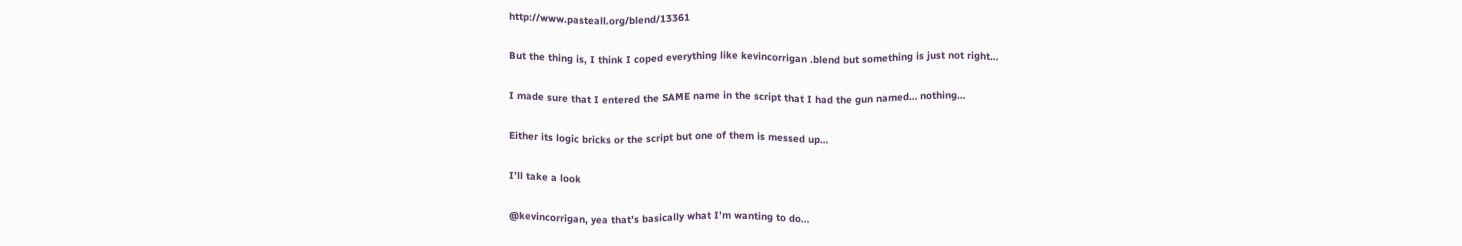http://www.pasteall.org/blend/13361

But the thing is, I think I coped everything like kevincorrigan .blend but something is just not right…

I made sure that I entered the SAME name in the script that I had the gun named… nothing…

Either its logic bricks or the script but one of them is messed up…

I’ll take a look

@kevincorrigan, yea that’s basically what I’m wanting to do…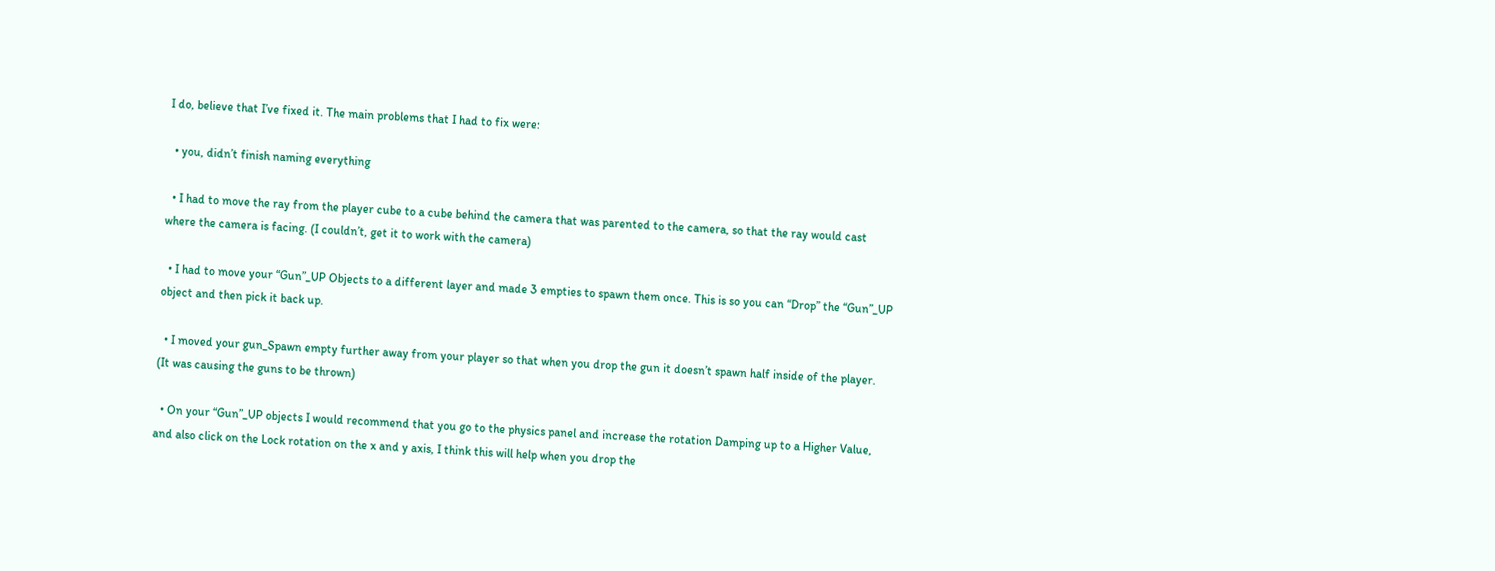I do, believe that I’ve fixed it. The main problems that I had to fix were:

  • you, didn’t finish naming everything

  • I had to move the ray from the player cube to a cube behind the camera that was parented to the camera, so that the ray would cast where the camera is facing. (I couldn’t, get it to work with the camera)

  • I had to move your “Gun”_UP Objects to a different layer and made 3 empties to spawn them once. This is so you can “Drop” the “Gun”_UP object and then pick it back up.

  • I moved your gun_Spawn empty further away from your player so that when you drop the gun it doesn’t spawn half inside of the player. (It was causing the guns to be thrown)

  • On your “Gun”_UP objects I would recommend that you go to the physics panel and increase the rotation Damping up to a Higher Value, and also click on the Lock rotation on the x and y axis, I think this will help when you drop the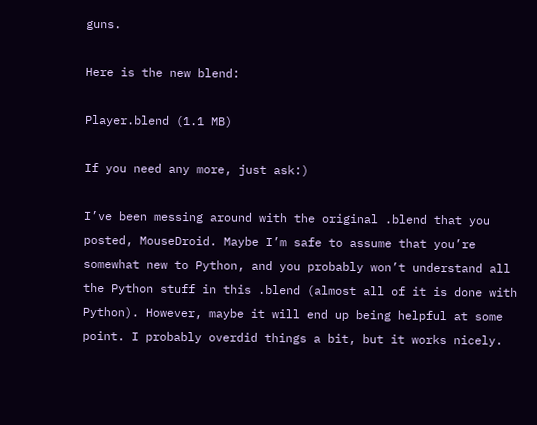guns.

Here is the new blend:

Player.blend (1.1 MB)

If you need any more, just ask:)

I’ve been messing around with the original .blend that you posted, MouseDroid. Maybe I’m safe to assume that you’re somewhat new to Python, and you probably won’t understand all the Python stuff in this .blend (almost all of it is done with Python). However, maybe it will end up being helpful at some point. I probably overdid things a bit, but it works nicely.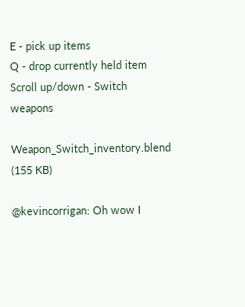E - pick up items
Q - drop currently held item
Scroll up/down - Switch weapons

Weapon_Switch_inventory.blend (155 KB)

@kevincorrigan: Oh wow I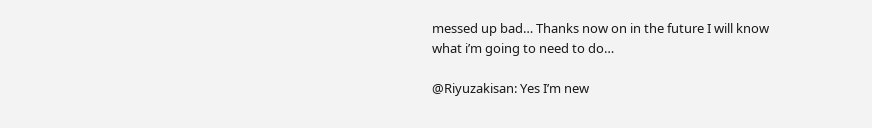messed up bad… Thanks now on in the future I will know what i’m going to need to do…

@Riyuzakisan: Yes I’m new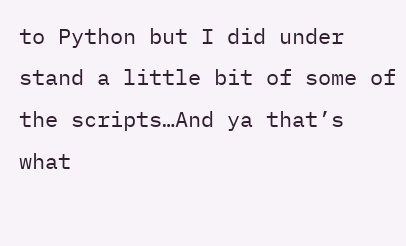to Python but I did under stand a little bit of some of the scripts…And ya that’s what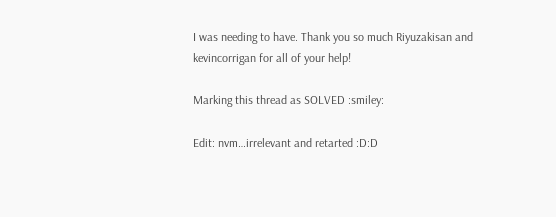I was needing to have. Thank you so much Riyuzakisan and kevincorrigan for all of your help!

Marking this thread as SOLVED :smiley:

Edit: nvm…irrelevant and retarted :D:D